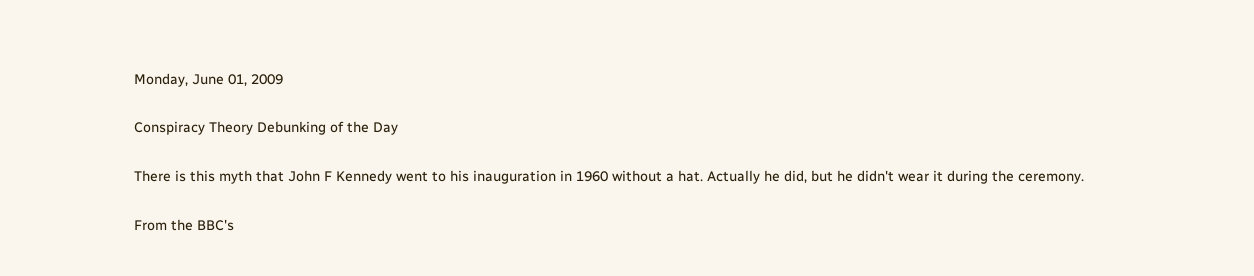Monday, June 01, 2009

Conspiracy Theory Debunking of the Day

There is this myth that John F Kennedy went to his inauguration in 1960 without a hat. Actually he did, but he didn't wear it during the ceremony.

From the BBC's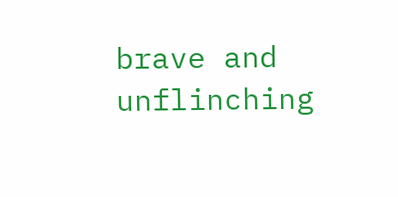brave and unflinching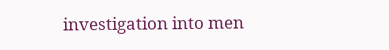investigation into men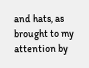and hats, as brought to my attention by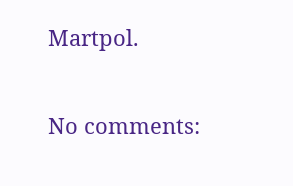Martpol.

No comments: